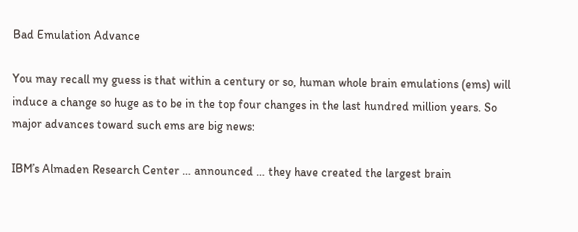Bad Emulation Advance

You may recall my guess is that within a century or so, human whole brain emulations (ems) will induce a change so huge as to be in the top four changes in the last hundred million years. So major advances toward such ems are big news:

IBM’s Almaden Research Center … announced … they have created the largest brain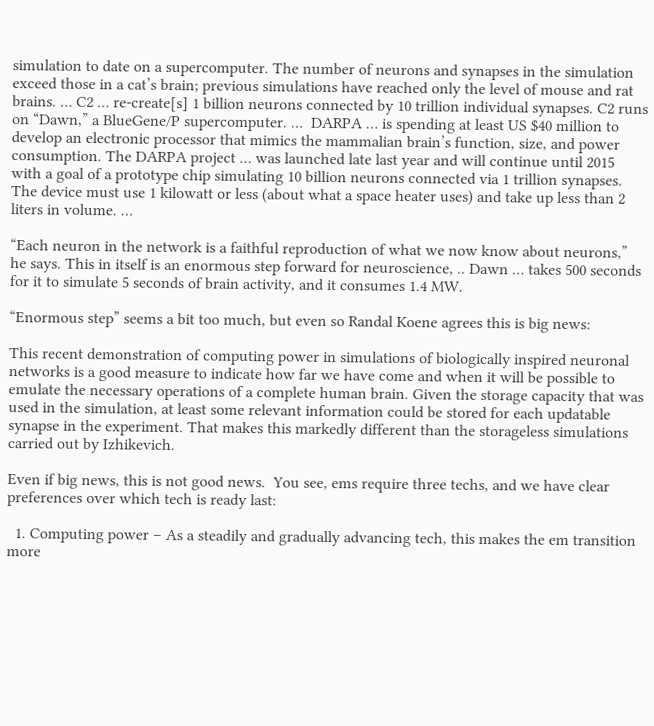simulation to date on a supercomputer. The number of neurons and synapses in the simulation exceed those in a cat’s brain; previous simulations have reached only the level of mouse and rat brains. … C2 … re-create[s] 1 billion neurons connected by 10 trillion individual synapses. C2 runs on “Dawn,” a BlueGene/P supercomputer. …  DARPA … is spending at least US $40 million to develop an electronic processor that mimics the mammalian brain’s function, size, and power consumption. The DARPA project … was launched late last year and will continue until 2015 with a goal of a prototype chip simulating 10 billion neurons connected via 1 trillion synapses. The device must use 1 kilowatt or less (about what a space heater uses) and take up less than 2 liters in volume. …

“Each neuron in the network is a faithful reproduction of what we now know about neurons,” he says. This in itself is an enormous step forward for neuroscience, .. Dawn … takes 500 seconds for it to simulate 5 seconds of brain activity, and it consumes 1.4 MW.

“Enormous step” seems a bit too much, but even so Randal Koene agrees this is big news:

This recent demonstration of computing power in simulations of biologically inspired neuronal networks is a good measure to indicate how far we have come and when it will be possible to emulate the necessary operations of a complete human brain. Given the storage capacity that was used in the simulation, at least some relevant information could be stored for each updatable synapse in the experiment. That makes this markedly different than the storageless simulations carried out by Izhikevich.

Even if big news, this is not good news.  You see, ems require three techs, and we have clear preferences over which tech is ready last:

  1. Computing power – As a steadily and gradually advancing tech, this makes the em transition more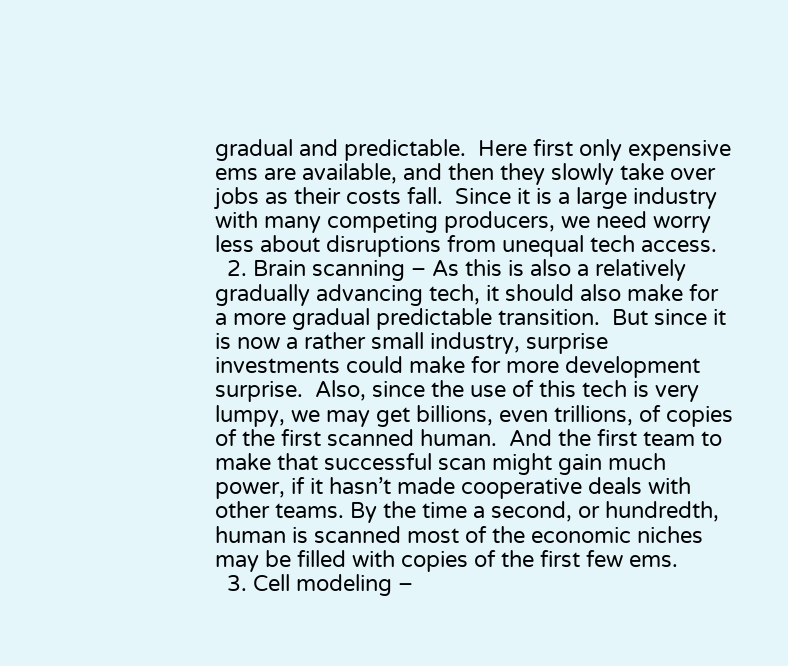gradual and predictable.  Here first only expensive ems are available, and then they slowly take over jobs as their costs fall.  Since it is a large industry with many competing producers, we need worry less about disruptions from unequal tech access.
  2. Brain scanning – As this is also a relatively gradually advancing tech, it should also make for a more gradual predictable transition.  But since it is now a rather small industry, surprise investments could make for more development surprise.  Also, since the use of this tech is very lumpy, we may get billions, even trillions, of copies of the first scanned human.  And the first team to make that successful scan might gain much power, if it hasn’t made cooperative deals with other teams. By the time a second, or hundredth, human is scanned most of the economic niches may be filled with copies of the first few ems.
  3. Cell modeling –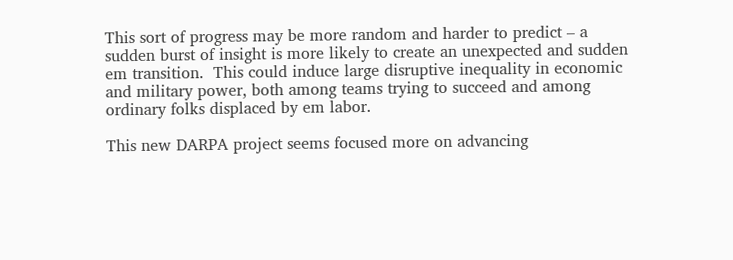This sort of progress may be more random and harder to predict – a sudden burst of insight is more likely to create an unexpected and sudden em transition.  This could induce large disruptive inequality in economic and military power, both among teams trying to succeed and among ordinary folks displaced by em labor.

This new DARPA project seems focused more on advancing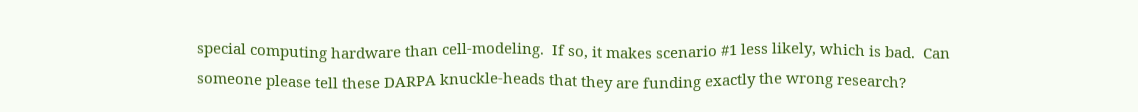special computing hardware than cell-modeling.  If so, it makes scenario #1 less likely, which is bad.  Can someone please tell these DARPA knuckle-heads that they are funding exactly the wrong research?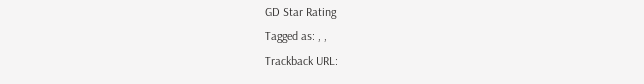GD Star Rating
Tagged as: , ,
Trackback URL: